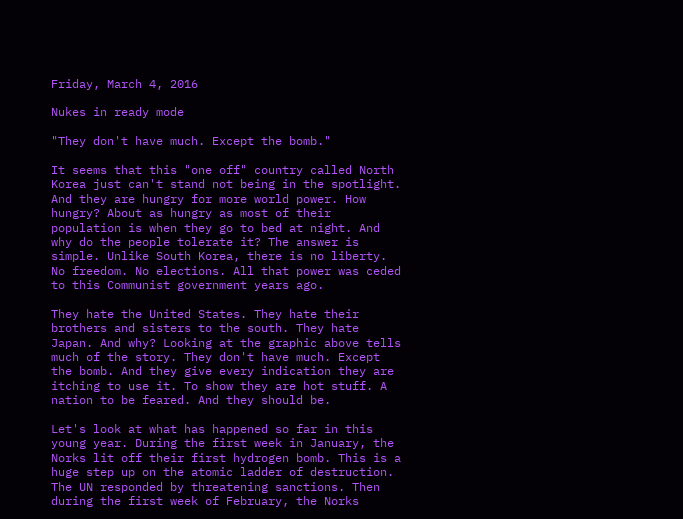Friday, March 4, 2016

Nukes in ready mode

"They don't have much. Except the bomb."

It seems that this "one off" country called North Korea just can't stand not being in the spotlight. And they are hungry for more world power. How hungry? About as hungry as most of their population is when they go to bed at night. And why do the people tolerate it? The answer is simple. Unlike South Korea, there is no liberty. No freedom. No elections. All that power was ceded to this Communist government years ago.

They hate the United States. They hate their brothers and sisters to the south. They hate Japan. And why? Looking at the graphic above tells much of the story. They don't have much. Except the bomb. And they give every indication they are itching to use it. To show they are hot stuff. A nation to be feared. And they should be.

Let's look at what has happened so far in this young year. During the first week in January, the Norks lit off their first hydrogen bomb. This is a huge step up on the atomic ladder of destruction. The UN responded by threatening sanctions. Then during the first week of February, the Norks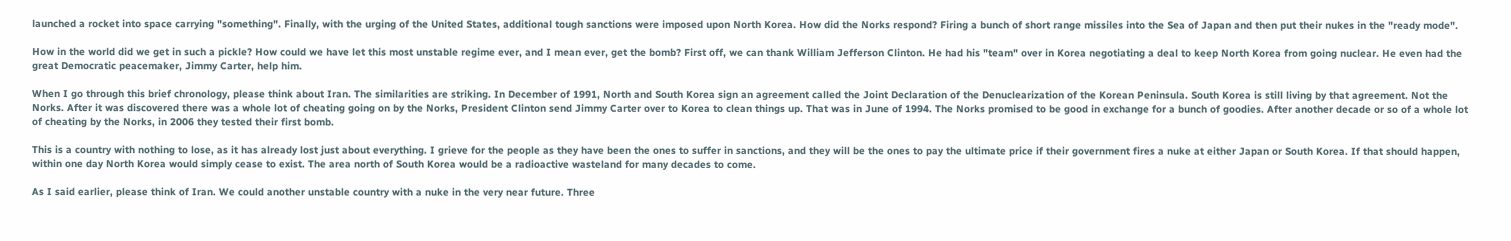launched a rocket into space carrying "something". Finally, with the urging of the United States, additional tough sanctions were imposed upon North Korea. How did the Norks respond? Firing a bunch of short range missiles into the Sea of Japan and then put their nukes in the "ready mode".

How in the world did we get in such a pickle? How could we have let this most unstable regime ever, and I mean ever, get the bomb? First off, we can thank William Jefferson Clinton. He had his "team" over in Korea negotiating a deal to keep North Korea from going nuclear. He even had the great Democratic peacemaker, Jimmy Carter, help him.

When I go through this brief chronology, please think about Iran. The similarities are striking. In December of 1991, North and South Korea sign an agreement called the Joint Declaration of the Denuclearization of the Korean Peninsula. South Korea is still living by that agreement. Not the Norks. After it was discovered there was a whole lot of cheating going on by the Norks, President Clinton send Jimmy Carter over to Korea to clean things up. That was in June of 1994. The Norks promised to be good in exchange for a bunch of goodies. After another decade or so of a whole lot of cheating by the Norks, in 2006 they tested their first bomb.

This is a country with nothing to lose, as it has already lost just about everything. I grieve for the people as they have been the ones to suffer in sanctions, and they will be the ones to pay the ultimate price if their government fires a nuke at either Japan or South Korea. If that should happen, within one day North Korea would simply cease to exist. The area north of South Korea would be a radioactive wasteland for many decades to come.

As I said earlier, please think of Iran. We could another unstable country with a nuke in the very near future. Three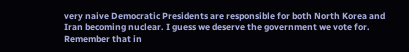very naive Democratic Presidents are responsible for both North Korea and Iran becoming nuclear. I guess we deserve the government we vote for. Remember that in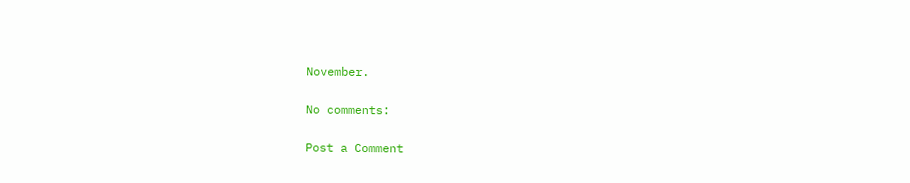November.

No comments:

Post a Comment